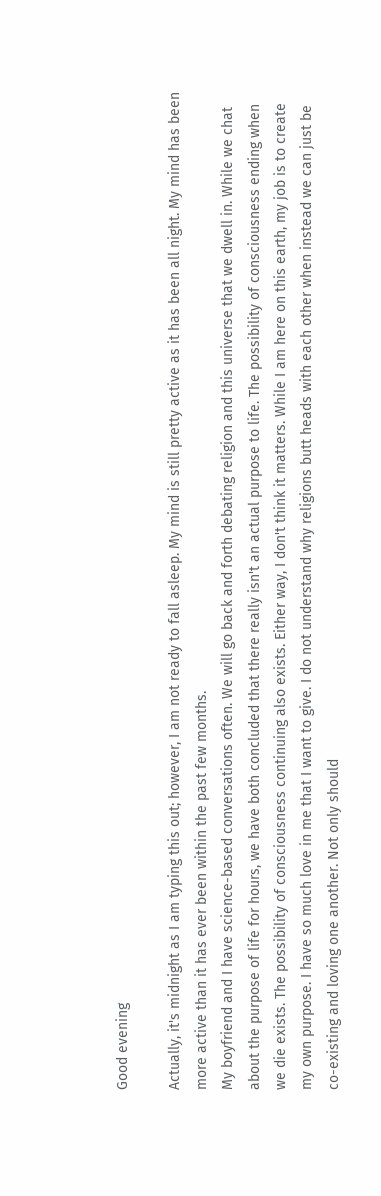Good evening

Actually, it's midnight as I am typing this out; however, I am not ready to fall asleep. My mind is still pretty active as it has been all night. My mind has been more active than it has ever been within the past few months.
My boyfriend and I have science-based conversations often. We will go back and forth debating religion and this universe that we dwell in. While we chat about the purpose of life for hours, we have both concluded that there really isn't an actual purpose to life. The possibility of consciousness ending when we die exists. The possibility of consciousness continuing also exists. Either way, I don't think it matters. While I am here on this earth, my job is to create my own purpose. I have so much love in me that I want to give. I do not understand why religions butt heads with each other when instead we can just be co-existing and loving one another. Not only should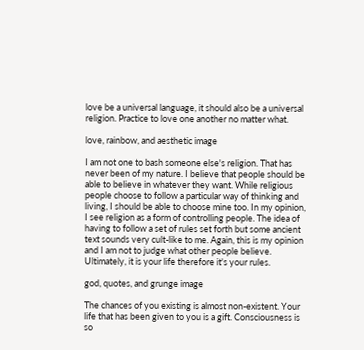love be a universal language, it should also be a universal religion. Practice to love one another no matter what.

love, rainbow, and aesthetic image

I am not one to bash someone else's religion. That has never been of my nature. I believe that people should be able to believe in whatever they want. While religious people choose to follow a particular way of thinking and living, I should be able to choose mine too. In my opinion, I see religion as a form of controlling people. The idea of having to follow a set of rules set forth but some ancient text sounds very cult-like to me. Again, this is my opinion and I am not to judge what other people believe. Ultimately, it is your life therefore it's your rules.

god, quotes, and grunge image

The chances of you existing is almost non-existent. Your life that has been given to you is a gift. Consciousness is so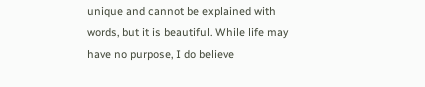unique and cannot be explained with words, but it is beautiful. While life may have no purpose, I do believe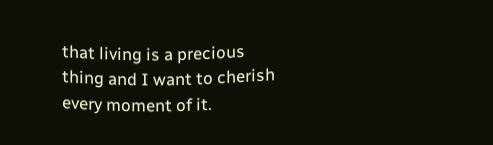that living is a precious thing and I want to cherish every moment of it.